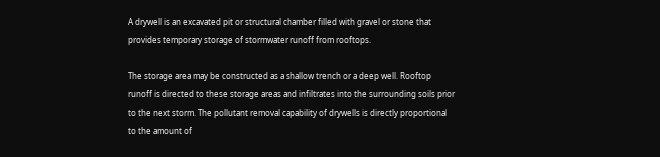A drywell is an excavated pit or structural chamber filled with gravel or stone that provides temporary storage of stormwater runoff from rooftops.

The storage area may be constructed as a shallow trench or a deep well. Rooftop runoff is directed to these storage areas and infiltrates into the surrounding soils prior to the next storm. The pollutant removal capability of drywells is directly proportional to the amount of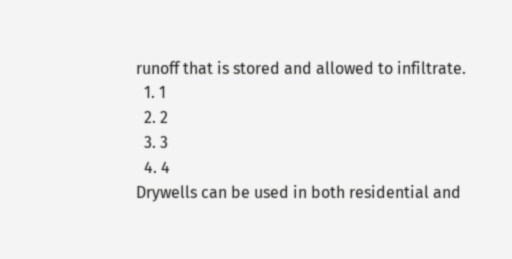runoff that is stored and allowed to infiltrate.
  1. 1
  2. 2
  3. 3
  4. 4
Drywells can be used in both residential and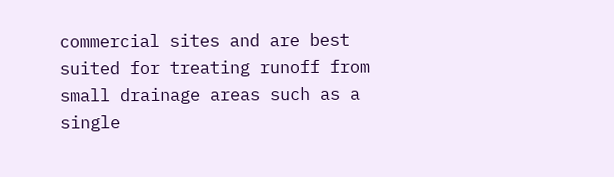commercial sites and are best suited for treating runoff from small drainage areas such as a single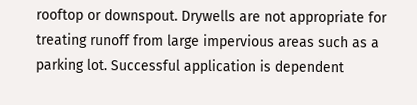rooftop or downspout. Drywells are not appropriate for treating runoff from large impervious areas such as a parking lot. Successful application is dependent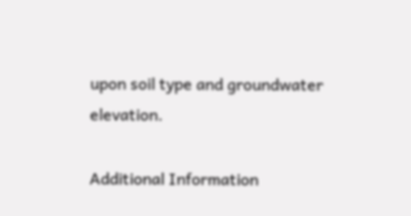upon soil type and groundwater elevation.

Additional Information